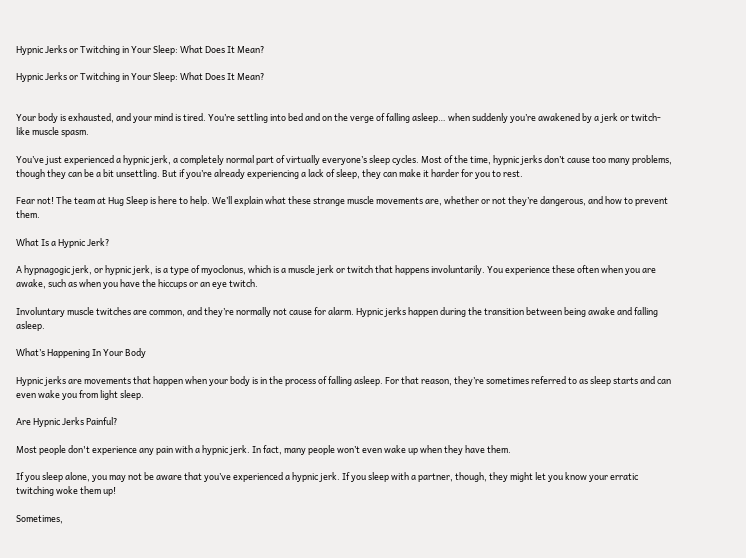Hypnic Jerks or Twitching in Your Sleep: What Does It Mean?

Hypnic Jerks or Twitching in Your Sleep: What Does It Mean?


Your body is exhausted, and your mind is tired. You’re settling into bed and on the verge of falling asleep… when suddenly you’re awakened by a jerk or twitch-like muscle spasm.

You’ve just experienced a hypnic jerk, a completely normal part of virtually everyone’s sleep cycles. Most of the time, hypnic jerks don’t cause too many problems, though they can be a bit unsettling. But if you’re already experiencing a lack of sleep, they can make it harder for you to rest.

Fear not! The team at Hug Sleep is here to help. We’ll explain what these strange muscle movements are, whether or not they’re dangerous, and how to prevent them.

What Is a Hypnic Jerk?

A hypnagogic jerk, or hypnic jerk, is a type of myoclonus, which is a muscle jerk or twitch that happens involuntarily. You experience these often when you are awake, such as when you have the hiccups or an eye twitch.

Involuntary muscle twitches are common, and they’re normally not cause for alarm. Hypnic jerks happen during the transition between being awake and falling asleep.

What’s Happening In Your Body

Hypnic jerks are movements that happen when your body is in the process of falling asleep. For that reason, they’re sometimes referred to as sleep starts and can even wake you from light sleep.

Are Hypnic Jerks Painful?

Most people don't experience any pain with a hypnic jerk. In fact, many people won’t even wake up when they have them.

If you sleep alone, you may not be aware that you’ve experienced a hypnic jerk. If you sleep with a partner, though, they might let you know your erratic twitching woke them up!

Sometimes,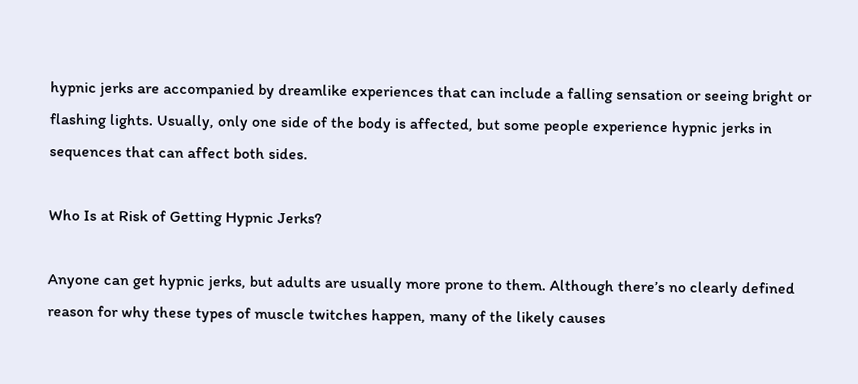hypnic jerks are accompanied by dreamlike experiences that can include a falling sensation or seeing bright or flashing lights. Usually, only one side of the body is affected, but some people experience hypnic jerks in sequences that can affect both sides.

Who Is at Risk of Getting Hypnic Jerks?

Anyone can get hypnic jerks, but adults are usually more prone to them. Although there’s no clearly defined reason for why these types of muscle twitches happen, many of the likely causes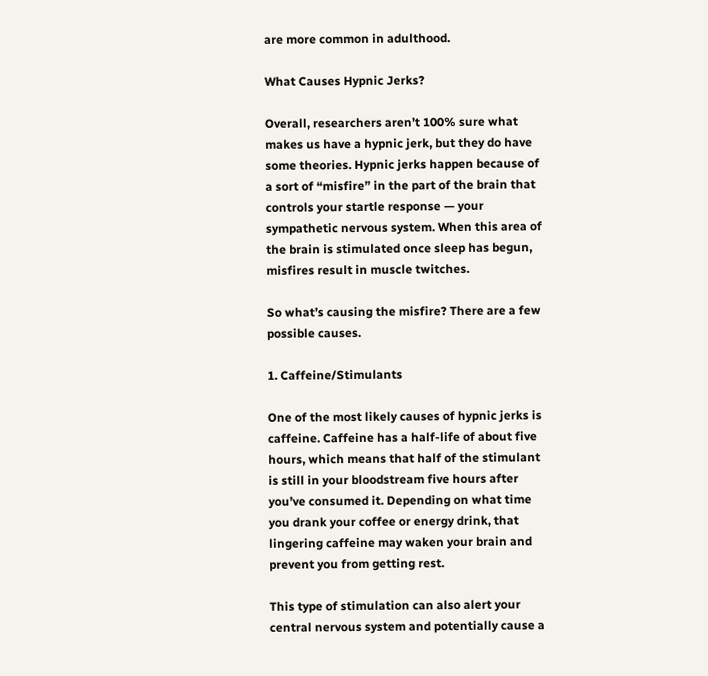are more common in adulthood.

What Causes Hypnic Jerks?

Overall, researchers aren’t 100% sure what makes us have a hypnic jerk, but they do have some theories. Hypnic jerks happen because of a sort of “misfire” in the part of the brain that controls your startle response — your sympathetic nervous system. When this area of the brain is stimulated once sleep has begun, misfires result in muscle twitches.

So what’s causing the misfire? There are a few possible causes.

1. Caffeine/Stimulants

One of the most likely causes of hypnic jerks is caffeine. Caffeine has a half-life of about five hours, which means that half of the stimulant is still in your bloodstream five hours after you’ve consumed it. Depending on what time you drank your coffee or energy drink, that lingering caffeine may waken your brain and prevent you from getting rest.

This type of stimulation can also alert your central nervous system and potentially cause a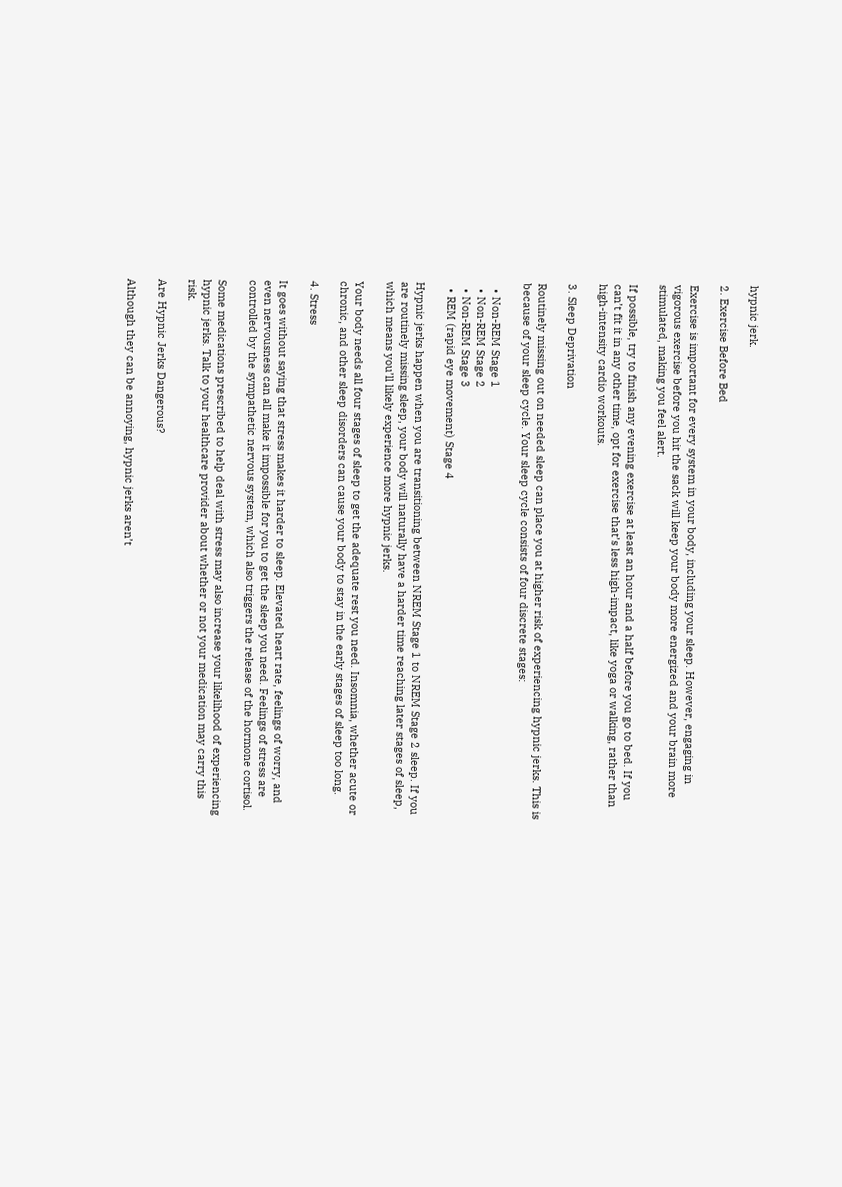hypnic jerk.

2. Exercise Before Bed

Exercise is important for every system in your body, including your sleep. However, engaging in vigorous exercise before you hit the sack will keep your body more energized and your brain more stimulated, making you feel alert.

If possible, try to finish any evening exercise at least an hour and a half before you go to bed. If you can’t fit it in any other time, opt for exercise that’s less high-impact, like yoga or walking, rather than high-intensity cardio workouts.

3. Sleep Deprivation

Routinely missing out on needed sleep can place you at higher risk of experiencing hypnic jerks. This is because of your sleep cycle. Your sleep cycle consists of four discrete stages:

  • Non-REM Stage 1
  • Non-REM Stage 2
  • Non-REM Stage 3
  • REM (rapid eye movement) Stage 4

Hypnic jerks happen when you are transitioning between NREM Stage 1 to NREM Stage 2 sleep. If you are routinely missing sleep, your body will naturally have a harder time reaching later stages of sleep, which means you’ll likely experience more hypnic jerks.

Your body needs all four stages of sleep to get the adequate rest you need. Insomnia, whether acute or chronic, and other sleep disorders can cause your body to stay in the early stages of sleep too long.

4. Stress

It goes without saying that stress makes it harder to sleep. Elevated heart rate, feelings of worry, and even nervousness can all make it impossible for you to get the sleep you need. Feelings of stress are controlled by the sympathetic nervous system, which also triggers the release of the hormone cortisol.

Some medications prescribed to help deal with stress may also increase your likelihood of experiencing hypnic jerks. Talk to your healthcare provider about whether or not your medication may carry this risk.

Are Hypnic Jerks Dangerous?

Although they can be annoying, hypnic jerks aren’t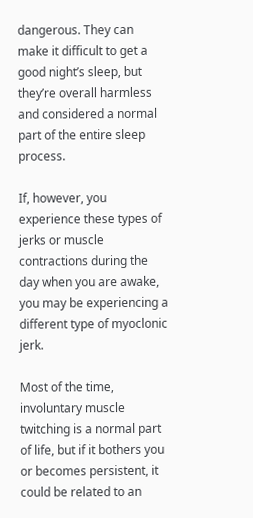dangerous. They can make it difficult to get a good night’s sleep, but they’re overall harmless and considered a normal part of the entire sleep process.

If, however, you experience these types of jerks or muscle contractions during the day when you are awake, you may be experiencing a different type of myoclonic jerk.

Most of the time, involuntary muscle twitching is a normal part of life, but if it bothers you or becomes persistent, it could be related to an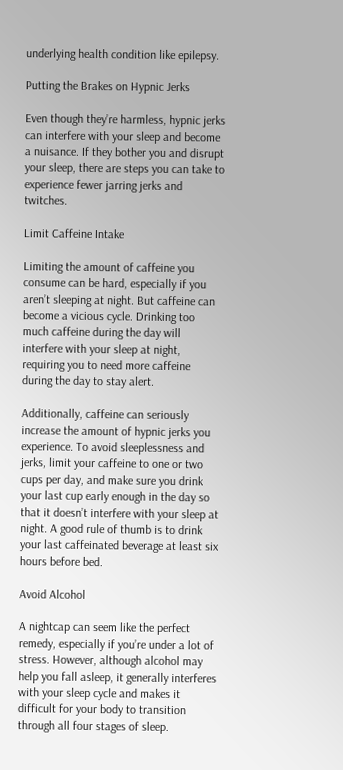underlying health condition like epilepsy.

Putting the Brakes on Hypnic Jerks

Even though they’re harmless, hypnic jerks can interfere with your sleep and become a nuisance. If they bother you and disrupt your sleep, there are steps you can take to experience fewer jarring jerks and twitches.

Limit Caffeine Intake

Limiting the amount of caffeine you consume can be hard, especially if you aren’t sleeping at night. But caffeine can become a vicious cycle. Drinking too much caffeine during the day will interfere with your sleep at night, requiring you to need more caffeine during the day to stay alert.

Additionally, caffeine can seriously increase the amount of hypnic jerks you experience. To avoid sleeplessness and jerks, limit your caffeine to one or two cups per day, and make sure you drink your last cup early enough in the day so that it doesn’t interfere with your sleep at night. A good rule of thumb is to drink your last caffeinated beverage at least six hours before bed.

Avoid Alcohol

A nightcap can seem like the perfect remedy, especially if you’re under a lot of stress. However, although alcohol may help you fall asleep, it generally interferes with your sleep cycle and makes it difficult for your body to transition through all four stages of sleep.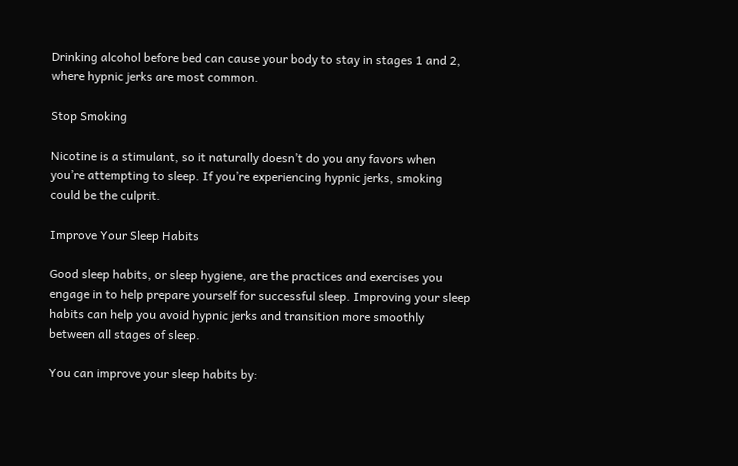Drinking alcohol before bed can cause your body to stay in stages 1 and 2, where hypnic jerks are most common.

Stop Smoking

Nicotine is a stimulant, so it naturally doesn’t do you any favors when you’re attempting to sleep. If you’re experiencing hypnic jerks, smoking could be the culprit.

Improve Your Sleep Habits

Good sleep habits, or sleep hygiene, are the practices and exercises you engage in to help prepare yourself for successful sleep. Improving your sleep habits can help you avoid hypnic jerks and transition more smoothly between all stages of sleep.

You can improve your sleep habits by: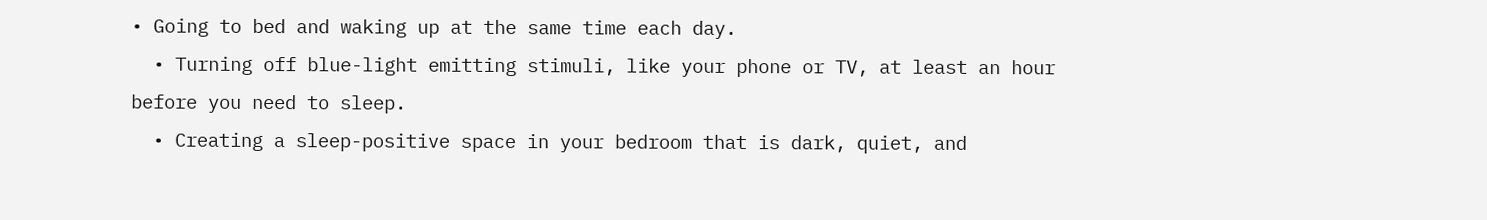• Going to bed and waking up at the same time each day.
  • Turning off blue-light emitting stimuli, like your phone or TV, at least an hour before you need to sleep.
  • Creating a sleep-positive space in your bedroom that is dark, quiet, and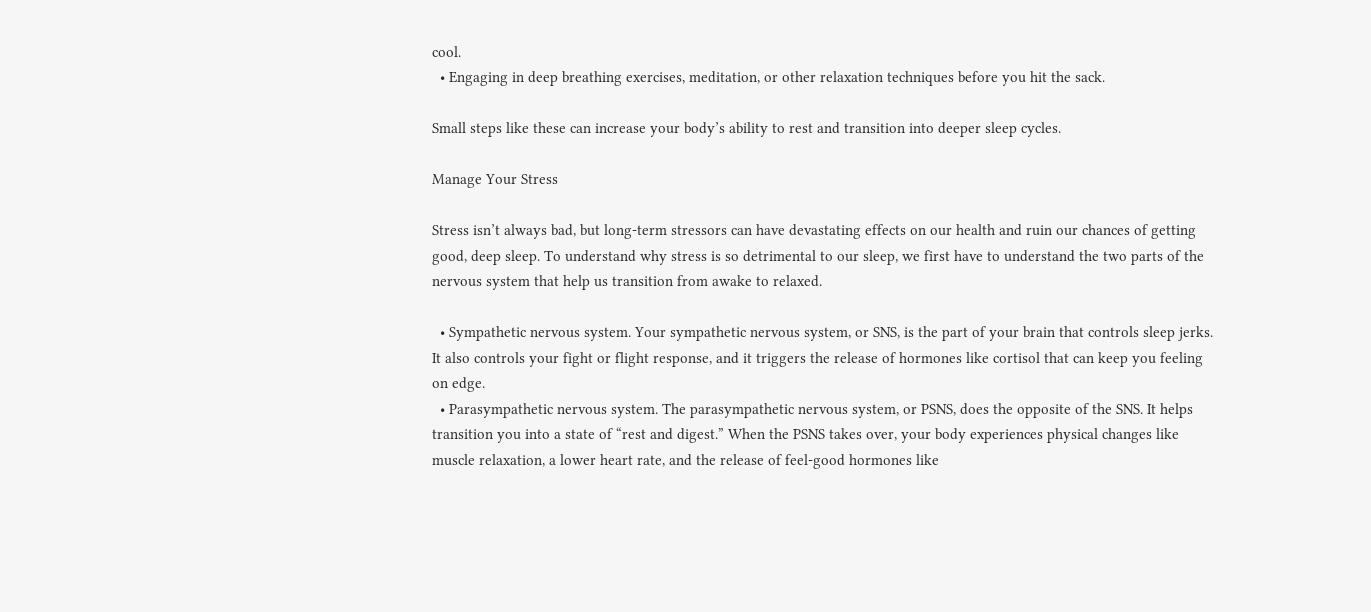cool.
  • Engaging in deep breathing exercises, meditation, or other relaxation techniques before you hit the sack.

Small steps like these can increase your body’s ability to rest and transition into deeper sleep cycles.

Manage Your Stress

Stress isn’t always bad, but long-term stressors can have devastating effects on our health and ruin our chances of getting good, deep sleep. To understand why stress is so detrimental to our sleep, we first have to understand the two parts of the nervous system that help us transition from awake to relaxed.

  • Sympathetic nervous system. Your sympathetic nervous system, or SNS, is the part of your brain that controls sleep jerks. It also controls your fight or flight response, and it triggers the release of hormones like cortisol that can keep you feeling on edge.
  • Parasympathetic nervous system. The parasympathetic nervous system, or PSNS, does the opposite of the SNS. It helps transition you into a state of “rest and digest.” When the PSNS takes over, your body experiences physical changes like muscle relaxation, a lower heart rate, and the release of feel-good hormones like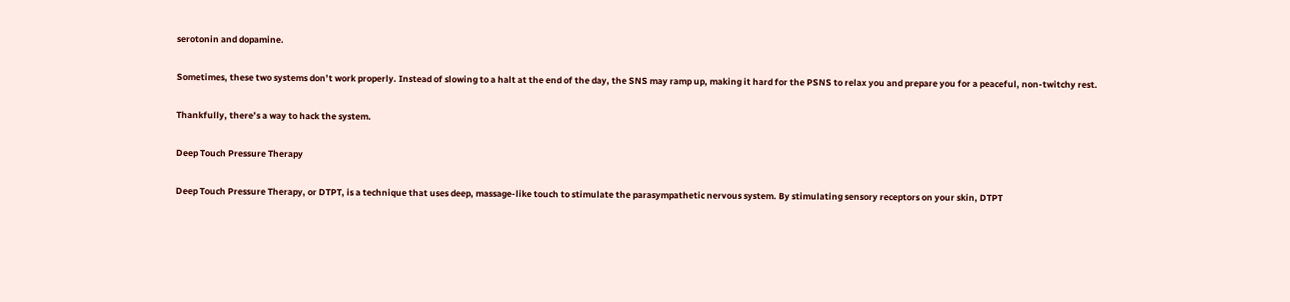serotonin and dopamine.

Sometimes, these two systems don’t work properly. Instead of slowing to a halt at the end of the day, the SNS may ramp up, making it hard for the PSNS to relax you and prepare you for a peaceful, non-twitchy rest.

Thankfully, there’s a way to hack the system.

Deep Touch Pressure Therapy

Deep Touch Pressure Therapy, or DTPT, is a technique that uses deep, massage-like touch to stimulate the parasympathetic nervous system. By stimulating sensory receptors on your skin, DTPT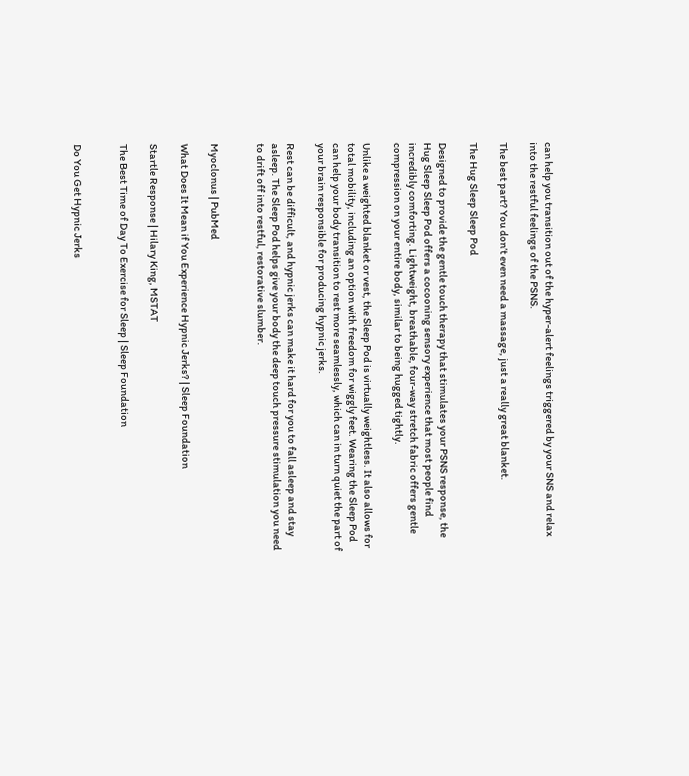can help you transition out of the hyper-alert feelings triggered by your SNS and relax into the restful feelings of the PSNS.

The best part? You don’t even need a massage, just a really great blanket.

The Hug Sleep Sleep Pod

Designed to provide the gentle touch therapy that stimulates your PSNS response, the Hug Sleep Sleep Pod offers a cocooning sensory experience that most people find incredibly comforting. Lightweight, breathable, four-way stretch fabric offers gentle compression on your entire body, similar to being hugged tightly.

Unlike a weighted blanket or vest, the Sleep Pod is virtually weightless. It also allows for total mobility, including an option with freedom for wiggly feet. Wearing the Sleep Pod can help your body transition to rest more seamlessly, which can in turn quiet the part of your brain responsible for producing hypnic jerks.

Rest can be difficult, and hypnic jerks can make it hard for you to fall asleep and stay asleep. The Sleep Pod helps give your body the deep touch pressure stimulation you need to drift off into restful, restorative slumber.


Myoclonus | PubMed

What Does It Mean if You Experience Hypnic Jerks? | Sleep Foundation

Startle Response | Hilary King, MSTAT

The Best Time of Day To Exercise for Sleep | Sleep Foundation


Do You Get Hypnic Jerks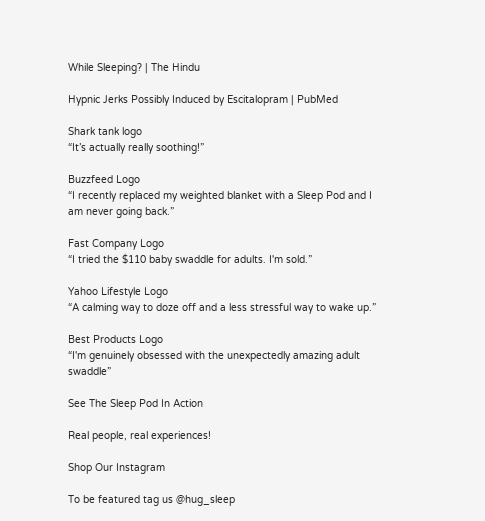While Sleeping? | The Hindu

Hypnic Jerks Possibly Induced by Escitalopram | PubMed

Shark tank logo
“It’s actually really soothing!”

Buzzfeed Logo
“I recently replaced my weighted blanket with a Sleep Pod and I am never going back.”

Fast Company Logo
“I tried the $110 baby swaddle for adults. I'm sold.”

Yahoo Lifestyle Logo
“A calming way to doze off and a less stressful way to wake up.”

Best Products Logo
“I'm genuinely obsessed with the unexpectedly amazing adult swaddle”

See The Sleep Pod In Action

Real people, real experiences!

Shop Our Instagram

To be featured tag us @hug_sleep